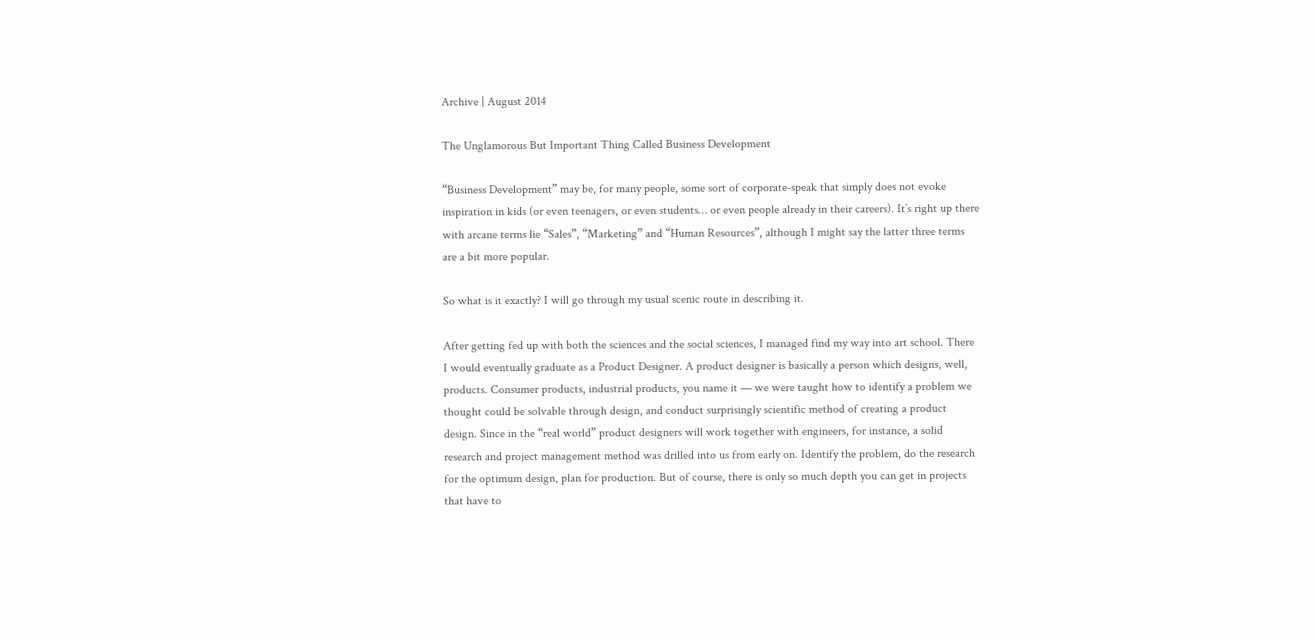Archive | August 2014

The Unglamorous But Important Thing Called Business Development

“Business Development” may be, for many people, some sort of corporate-speak that simply does not evoke inspiration in kids (or even teenagers, or even students… or even people already in their careers). It’s right up there with arcane terms lie “Sales”, “Marketing” and “Human Resources”, although I might say the latter three terms are a bit more popular.

So what is it exactly? I will go through my usual scenic route in describing it.

After getting fed up with both the sciences and the social sciences, I managed find my way into art school. There I would eventually graduate as a Product Designer. A product designer is basically a person which designs, well, products. Consumer products, industrial products, you name it — we were taught how to identify a problem we thought could be solvable through design, and conduct surprisingly scientific method of creating a product design. Since in the “real world” product designers will work together with engineers, for instance, a solid research and project management method was drilled into us from early on. Identify the problem, do the research for the optimum design, plan for production. But of course, there is only so much depth you can get in projects that have to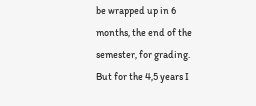be wrapped up in 6 months, the end of the semester, for grading. But for the 4,5 years I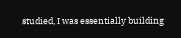studied, I was essentially building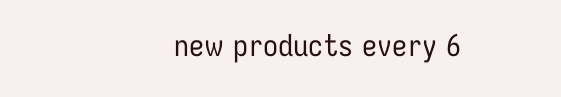new products every 6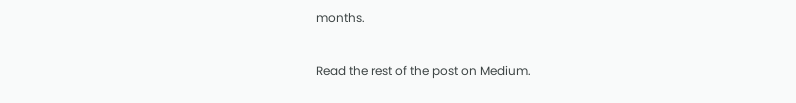months.

Read the rest of the post on Medium.